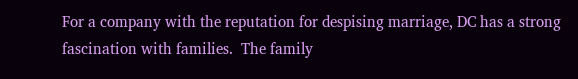For a company with the reputation for despising marriage, DC has a strong fascination with families.  The family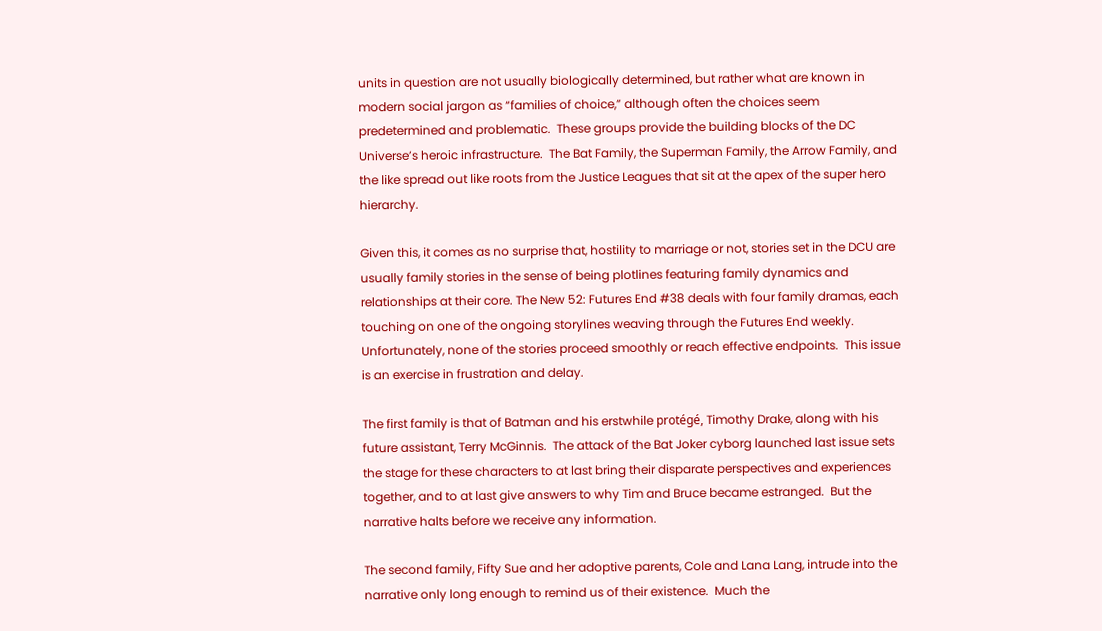units in question are not usually biologically determined, but rather what are known in modern social jargon as “families of choice,” although often the choices seem predetermined and problematic.  These groups provide the building blocks of the DC Universe’s heroic infrastructure.  The Bat Family, the Superman Family, the Arrow Family, and the like spread out like roots from the Justice Leagues that sit at the apex of the super hero hierarchy.

Given this, it comes as no surprise that, hostility to marriage or not, stories set in the DCU are usually family stories in the sense of being plotlines featuring family dynamics and relationships at their core. The New 52: Futures End #38 deals with four family dramas, each touching on one of the ongoing storylines weaving through the Futures End weekly.  Unfortunately, none of the stories proceed smoothly or reach effective endpoints.  This issue is an exercise in frustration and delay.

The first family is that of Batman and his erstwhile protégé, Timothy Drake, along with his future assistant, Terry McGinnis.  The attack of the Bat Joker cyborg launched last issue sets the stage for these characters to at last bring their disparate perspectives and experiences together, and to at last give answers to why Tim and Bruce became estranged.  But the narrative halts before we receive any information.

The second family, Fifty Sue and her adoptive parents, Cole and Lana Lang, intrude into the narrative only long enough to remind us of their existence.  Much the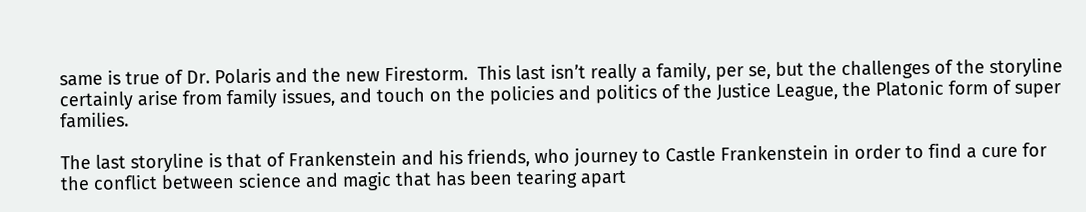same is true of Dr. Polaris and the new Firestorm.  This last isn’t really a family, per se, but the challenges of the storyline certainly arise from family issues, and touch on the policies and politics of the Justice League, the Platonic form of super families.

The last storyline is that of Frankenstein and his friends, who journey to Castle Frankenstein in order to find a cure for the conflict between science and magic that has been tearing apart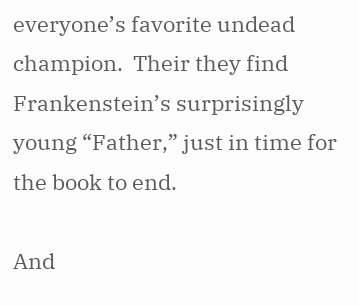everyone’s favorite undead champion.  Their they find Frankenstein’s surprisingly young “Father,” just in time for the book to end.

And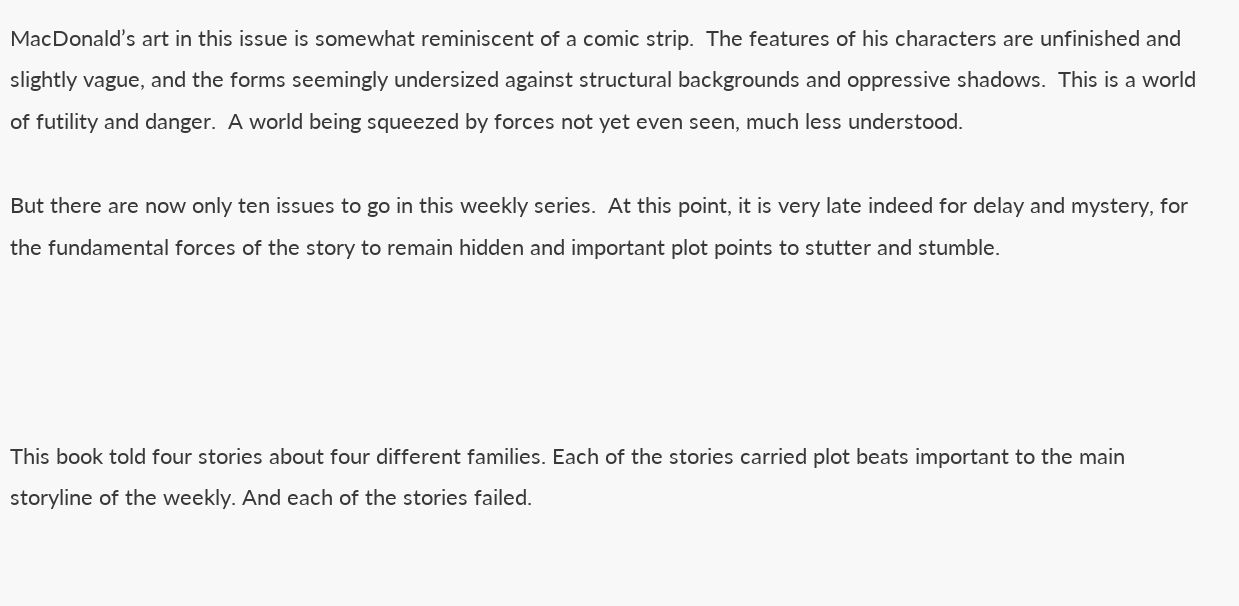MacDonald’s art in this issue is somewhat reminiscent of a comic strip.  The features of his characters are unfinished and slightly vague, and the forms seemingly undersized against structural backgrounds and oppressive shadows.  This is a world of futility and danger.  A world being squeezed by forces not yet even seen, much less understood.

But there are now only ten issues to go in this weekly series.  At this point, it is very late indeed for delay and mystery, for the fundamental forces of the story to remain hidden and important plot points to stutter and stumble.




This book told four stories about four different families. Each of the stories carried plot beats important to the main storyline of the weekly. And each of the stories failed.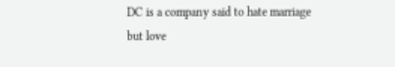DC is a company said to hate marriage but love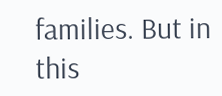families. But in this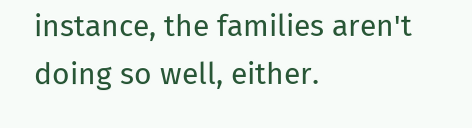instance, the families aren't doing so well, either.